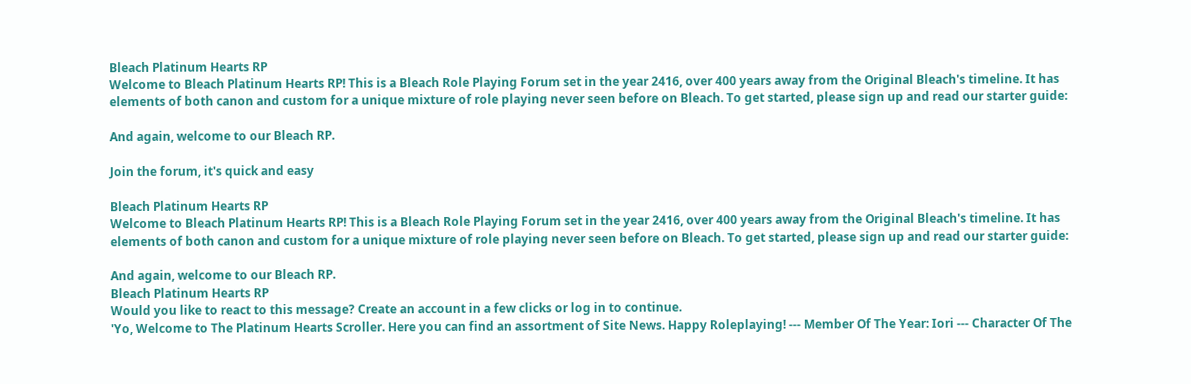Bleach Platinum Hearts RP
Welcome to Bleach Platinum Hearts RP! This is a Bleach Role Playing Forum set in the year 2416, over 400 years away from the Original Bleach's timeline. It has elements of both canon and custom for a unique mixture of role playing never seen before on Bleach. To get started, please sign up and read our starter guide:

And again, welcome to our Bleach RP.

Join the forum, it's quick and easy

Bleach Platinum Hearts RP
Welcome to Bleach Platinum Hearts RP! This is a Bleach Role Playing Forum set in the year 2416, over 400 years away from the Original Bleach's timeline. It has elements of both canon and custom for a unique mixture of role playing never seen before on Bleach. To get started, please sign up and read our starter guide:

And again, welcome to our Bleach RP.
Bleach Platinum Hearts RP
Would you like to react to this message? Create an account in a few clicks or log in to continue.
'Yo, Welcome to The Platinum Hearts Scroller. Here you can find an assortment of Site News. Happy Roleplaying! --- Member Of The Year: Iori --- Character Of The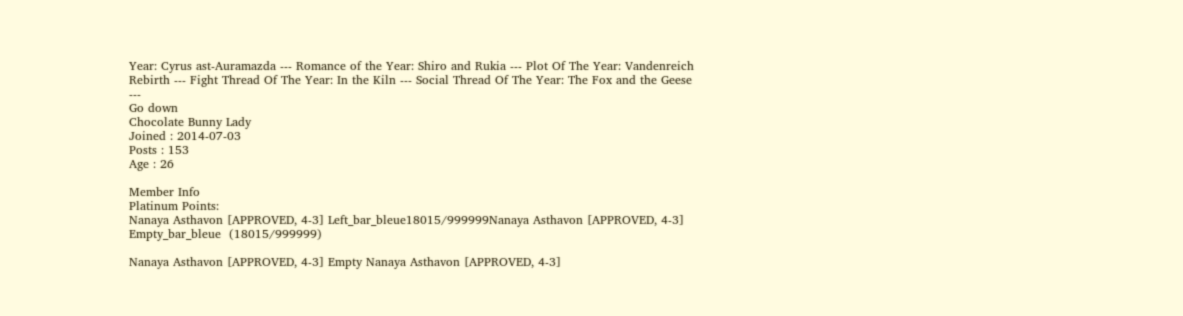Year: Cyrus ast-Auramazda --- Romance of the Year: Shiro and Rukia --- Plot Of The Year: Vandenreich Rebirth --- Fight Thread Of The Year: In the Kiln --- Social Thread Of The Year: The Fox and the Geese ---
Go down
Chocolate Bunny Lady
Joined : 2014-07-03
Posts : 153
Age : 26

Member Info
Platinum Points:
Nanaya Asthavon [APPROVED, 4-3] Left_bar_bleue18015/999999Nanaya Asthavon [APPROVED, 4-3] Empty_bar_bleue  (18015/999999)

Nanaya Asthavon [APPROVED, 4-3] Empty Nanaya Asthavon [APPROVED, 4-3]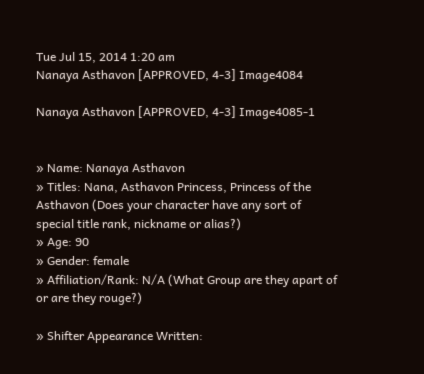Tue Jul 15, 2014 1:20 am
Nanaya Asthavon [APPROVED, 4-3] Image4084

Nanaya Asthavon [APPROVED, 4-3] Image4085-1


» Name: Nanaya Asthavon
» Titles: Nana, Asthavon Princess, Princess of the Asthavon (Does your character have any sort of special title rank, nickname or alias?)
» Age: 90
» Gender: female
» Affiliation/Rank: N/A (What Group are they apart of or are they rouge?)

» Shifter Appearance Written: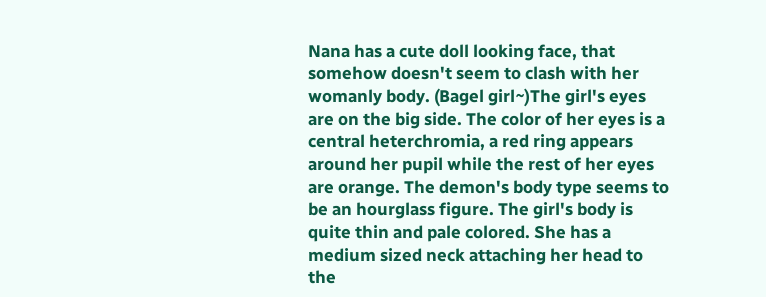Nana has a cute doll looking face, that somehow doesn't seem to clash with her womanly body. (Bagel girl~)The girl's eyes are on the big side. The color of her eyes is a central heterchromia, a red ring appears around her pupil while the rest of her eyes are orange. The demon's body type seems to be an hourglass figure. The girl's body is quite thin and pale colored. She has a medium sized neck attaching her head to the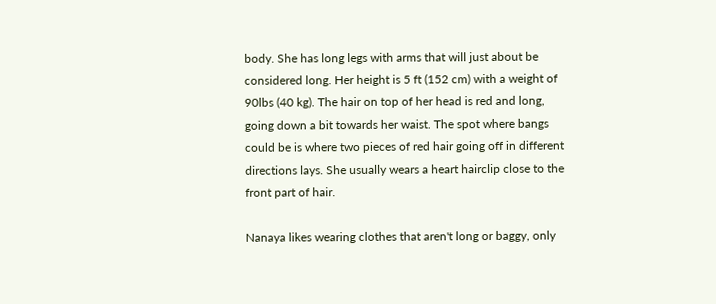body. She has long legs with arms that will just about be considered long. Her height is 5 ft (152 cm) with a weight of 90lbs (40 kg). The hair on top of her head is red and long, going down a bit towards her waist. The spot where bangs could be is where two pieces of red hair going off in different directions lays. She usually wears a heart hairclip close to the front part of hair.

Nanaya likes wearing clothes that aren't long or baggy, only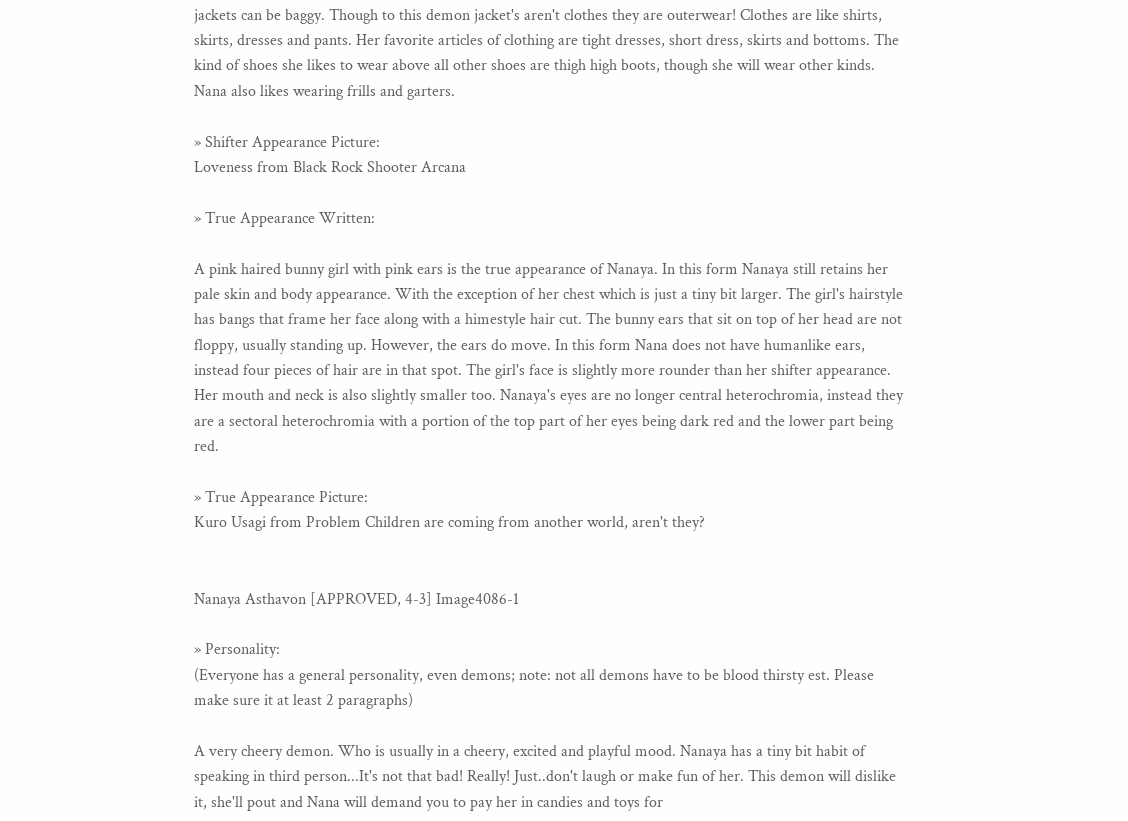jackets can be baggy. Though to this demon jacket's aren't clothes they are outerwear! Clothes are like shirts, skirts, dresses and pants. Her favorite articles of clothing are tight dresses, short dress, skirts and bottoms. The kind of shoes she likes to wear above all other shoes are thigh high boots, though she will wear other kinds. Nana also likes wearing frills and garters.

» Shifter Appearance Picture:
Loveness from Black Rock Shooter Arcana

» True Appearance Written:

A pink haired bunny girl with pink ears is the true appearance of Nanaya. In this form Nanaya still retains her pale skin and body appearance. With the exception of her chest which is just a tiny bit larger. The girl's hairstyle has bangs that frame her face along with a himestyle hair cut. The bunny ears that sit on top of her head are not floppy, usually standing up. However, the ears do move. In this form Nana does not have humanlike ears, instead four pieces of hair are in that spot. The girl's face is slightly more rounder than her shifter appearance. Her mouth and neck is also slightly smaller too. Nanaya's eyes are no longer central heterochromia, instead they are a sectoral heterochromia with a portion of the top part of her eyes being dark red and the lower part being red.

» True Appearance Picture:
Kuro Usagi from Problem Children are coming from another world, aren't they?


Nanaya Asthavon [APPROVED, 4-3] Image4086-1

» Personality:
(Everyone has a general personality, even demons; note: not all demons have to be blood thirsty est. Please make sure it at least 2 paragraphs)

A very cheery demon. Who is usually in a cheery, excited and playful mood. Nanaya has a tiny bit habit of speaking in third person...It's not that bad! Really! Just..don't laugh or make fun of her. This demon will dislike it, she'll pout and Nana will demand you to pay her in candies and toys for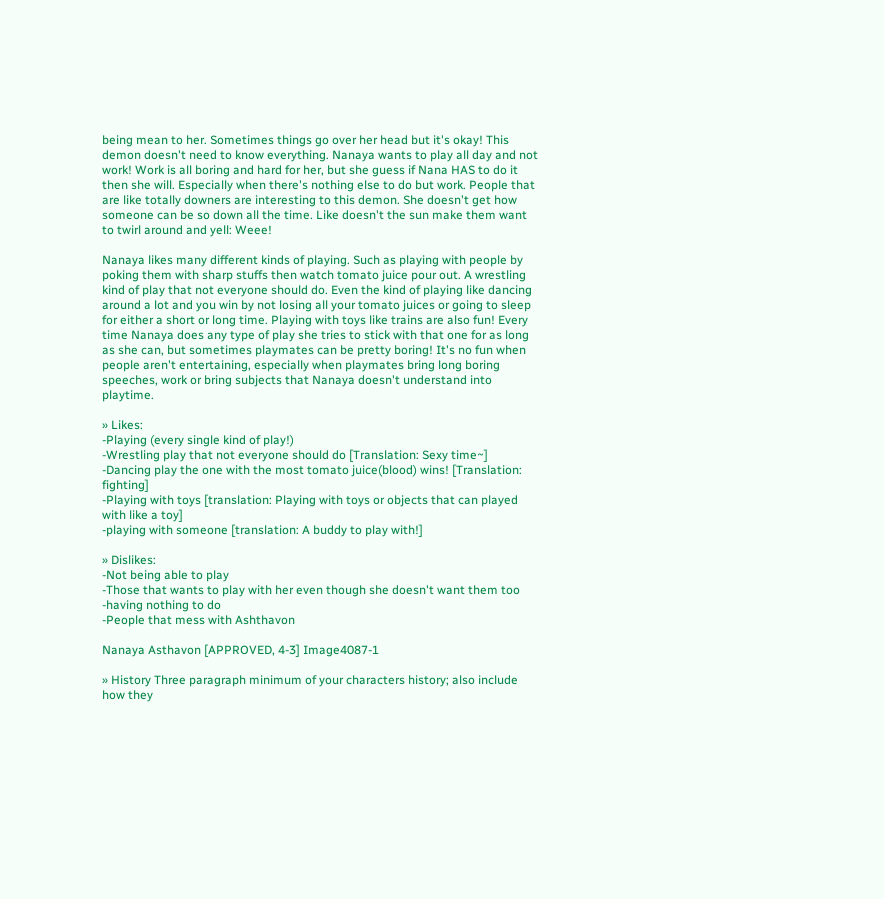being mean to her. Sometimes things go over her head but it's okay! This demon doesn't need to know everything. Nanaya wants to play all day and not work! Work is all boring and hard for her, but she guess if Nana HAS to do it then she will. Especially when there's nothing else to do but work. People that are like totally downers are interesting to this demon. She doesn't get how someone can be so down all the time. Like doesn't the sun make them want to twirl around and yell: Weee!

Nanaya likes many different kinds of playing. Such as playing with people by poking them with sharp stuffs then watch tomato juice pour out. A wrestling kind of play that not everyone should do. Even the kind of playing like dancing around a lot and you win by not losing all your tomato juices or going to sleep for either a short or long time. Playing with toys like trains are also fun! Every time Nanaya does any type of play she tries to stick with that one for as long as she can, but sometimes playmates can be pretty boring! It's no fun when people aren't entertaining, especially when playmates bring long boring speeches, work or bring subjects that Nanaya doesn't understand into playtime.

» Likes:
-Playing (every single kind of play!)
-Wrestling play that not everyone should do [Translation: Sexy time~]
-Dancing play the one with the most tomato juice(blood) wins! [Translation: fighting]
-Playing with toys [translation: Playing with toys or objects that can played with like a toy]
-playing with someone [translation: A buddy to play with!]

» Dislikes:
-Not being able to play
-Those that wants to play with her even though she doesn't want them too
-having nothing to do
-People that mess with Ashthavon

Nanaya Asthavon [APPROVED, 4-3] Image4087-1

» History Three paragraph minimum of your characters history; also include how they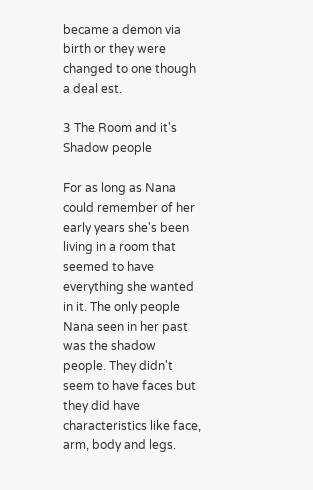became a demon via birth or they were changed to one though a deal est.

3 The Room and it's Shadow people

For as long as Nana could remember of her early years she's been living in a room that seemed to have everything she wanted in it. The only people Nana seen in her past was the shadow people. They didn't seem to have faces but they did have characteristics like face, arm, body and legs.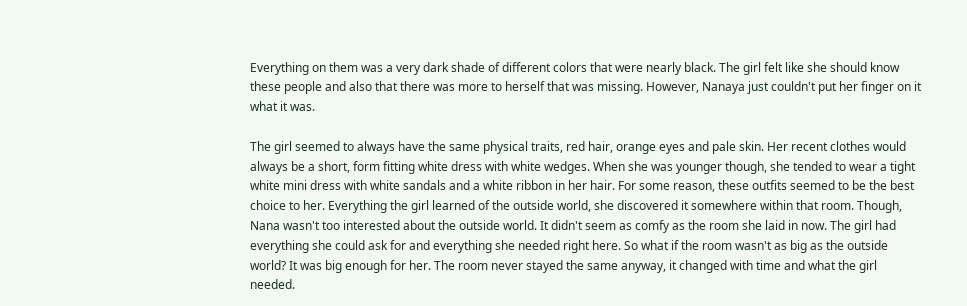Everything on them was a very dark shade of different colors that were nearly black. The girl felt like she should know these people and also that there was more to herself that was missing. However, Nanaya just couldn't put her finger on it what it was.

The girl seemed to always have the same physical traits, red hair, orange eyes and pale skin. Her recent clothes would always be a short, form fitting white dress with white wedges. When she was younger though, she tended to wear a tight white mini dress with white sandals and a white ribbon in her hair. For some reason, these outfits seemed to be the best choice to her. Everything the girl learned of the outside world, she discovered it somewhere within that room. Though, Nana wasn't too interested about the outside world. It didn't seem as comfy as the room she laid in now. The girl had everything she could ask for and everything she needed right here. So what if the room wasn't as big as the outside world? It was big enough for her. The room never stayed the same anyway, it changed with time and what the girl needed.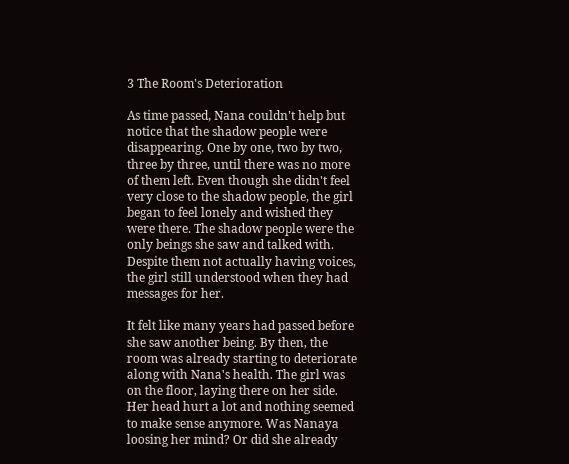3 The Room's Deterioration

As time passed, Nana couldn't help but notice that the shadow people were disappearing. One by one, two by two, three by three, until there was no more of them left. Even though she didn't feel very close to the shadow people, the girl began to feel lonely and wished they were there. The shadow people were the only beings she saw and talked with. Despite them not actually having voices, the girl still understood when they had messages for her.

It felt like many years had passed before she saw another being. By then, the room was already starting to deteriorate along with Nana's health. The girl was on the floor, laying there on her side. Her head hurt a lot and nothing seemed to make sense anymore. Was Nanaya loosing her mind? Or did she already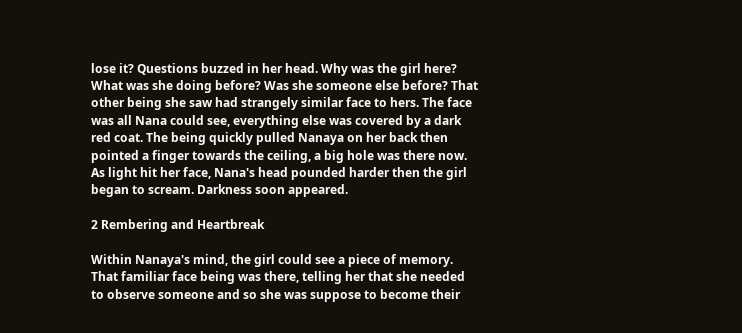lose it? Questions buzzed in her head. Why was the girl here? What was she doing before? Was she someone else before? That other being she saw had strangely similar face to hers. The face was all Nana could see, everything else was covered by a dark red coat. The being quickly pulled Nanaya on her back then pointed a finger towards the ceiling, a big hole was there now. As light hit her face, Nana's head pounded harder then the girl began to scream. Darkness soon appeared.

2 Rembering and Heartbreak

Within Nanaya's mind, the girl could see a piece of memory. That familiar face being was there, telling her that she needed to observe someone and so she was suppose to become their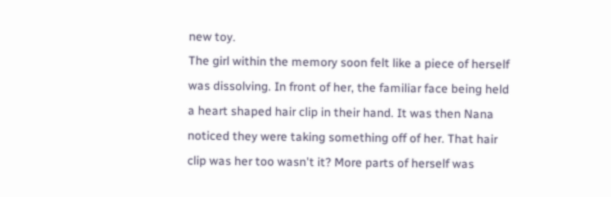new toy.
The girl within the memory soon felt like a piece of herself was dissolving. In front of her, the familiar face being held a heart shaped hair clip in their hand. It was then Nana noticed they were taking something off of her. That hair clip was her too wasn't it? More parts of herself was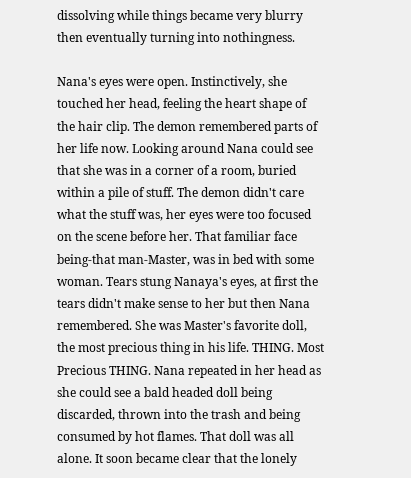dissolving while things became very blurry then eventually turning into nothingness.

Nana's eyes were open. Instinctively, she touched her head, feeling the heart shape of the hair clip. The demon remembered parts of her life now. Looking around Nana could see that she was in a corner of a room, buried within a pile of stuff. The demon didn't care what the stuff was, her eyes were too focused on the scene before her. That familiar face being-that man-Master, was in bed with some woman. Tears stung Nanaya's eyes, at first the tears didn't make sense to her but then Nana remembered. She was Master's favorite doll, the most precious thing in his life. THING. Most Precious THING. Nana repeated in her head as she could see a bald headed doll being discarded, thrown into the trash and being consumed by hot flames. That doll was all alone. It soon became clear that the lonely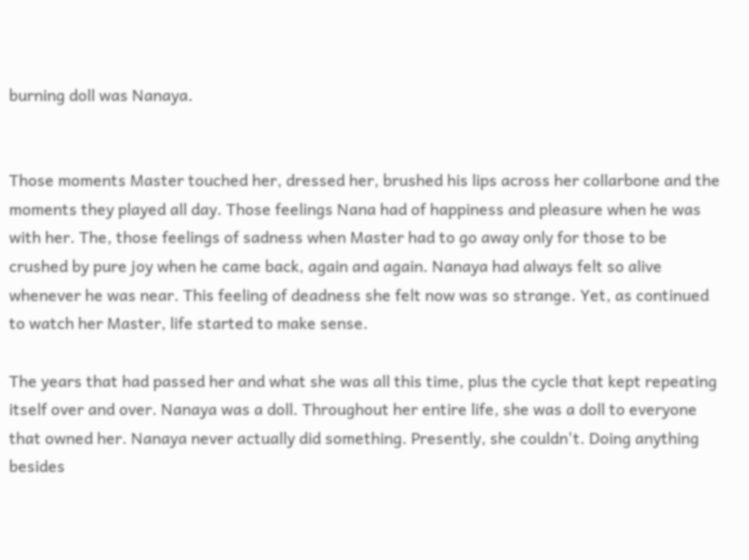burning doll was Nanaya.


Those moments Master touched her, dressed her, brushed his lips across her collarbone and the moments they played all day. Those feelings Nana had of happiness and pleasure when he was with her. The, those feelings of sadness when Master had to go away only for those to be crushed by pure joy when he came back, again and again. Nanaya had always felt so alive whenever he was near. This feeling of deadness she felt now was so strange. Yet, as continued to watch her Master, life started to make sense.

The years that had passed her and what she was all this time, plus the cycle that kept repeating itself over and over. Nanaya was a doll. Throughout her entire life, she was a doll to everyone that owned her. Nanaya never actually did something. Presently, she couldn't. Doing anything besides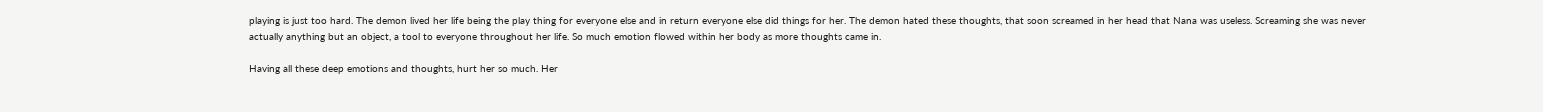playing is just too hard. The demon lived her life being the play thing for everyone else and in return everyone else did things for her. The demon hated these thoughts, that soon screamed in her head that Nana was useless. Screaming she was never actually anything but an object, a tool to everyone throughout her life. So much emotion flowed within her body as more thoughts came in.

Having all these deep emotions and thoughts, hurt her so much. Her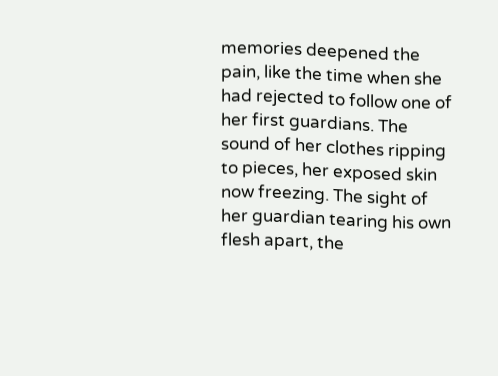memories deepened the pain, like the time when she had rejected to follow one of her first guardians. The sound of her clothes ripping to pieces, her exposed skin now freezing. The sight of her guardian tearing his own flesh apart, the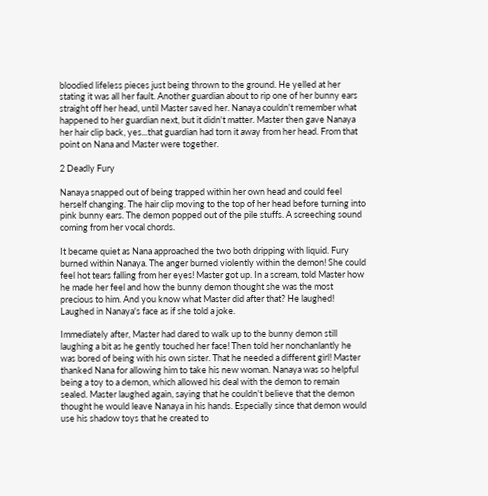bloodied lifeless pieces just being thrown to the ground. He yelled at her stating it was all her fault. Another guardian about to rip one of her bunny ears straight off her head, until Master saved her. Nanaya couldn't remember what happened to her guardian next, but it didn't matter. Master then gave Nanaya her hair clip back, yes...that guardian had torn it away from her head. From that point on Nana and Master were together.

2 Deadly Fury

Nanaya snapped out of being trapped within her own head and could feel herself changing. The hair clip moving to the top of her head before turning into pink bunny ears. The demon popped out of the pile stuffs. A screeching sound coming from her vocal chords.

It became quiet as Nana approached the two both dripping with liquid. Fury burned within Nanaya. The anger burned violently within the demon! She could feel hot tears falling from her eyes! Master got up. In a scream, told Master how he made her feel and how the bunny demon thought she was the most precious to him. And you know what Master did after that? He laughed! Laughed in Nanaya's face as if she told a joke.

Immediately after, Master had dared to walk up to the bunny demon still laughing a bit as he gently touched her face! Then told her nonchanlantly he was bored of being with his own sister. That he needed a different girl! Master thanked Nana for allowing him to take his new woman. Nanaya was so helpful being a toy to a demon, which allowed his deal with the demon to remain sealed. Master laughed again, saying that he couldn't believe that the demon thought he would leave Nanaya in his hands. Especially since that demon would use his shadow toys that he created to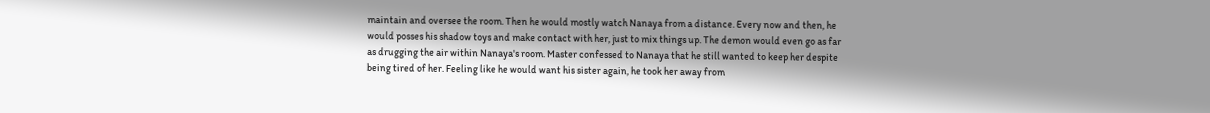maintain and oversee the room. Then he would mostly watch Nanaya from a distance. Every now and then, he would posses his shadow toys and make contact with her, just to mix things up. The demon would even go as far as drugging the air within Nanaya's room. Master confessed to Nanaya that he still wanted to keep her despite being tired of her. Feeling like he would want his sister again, he took her away from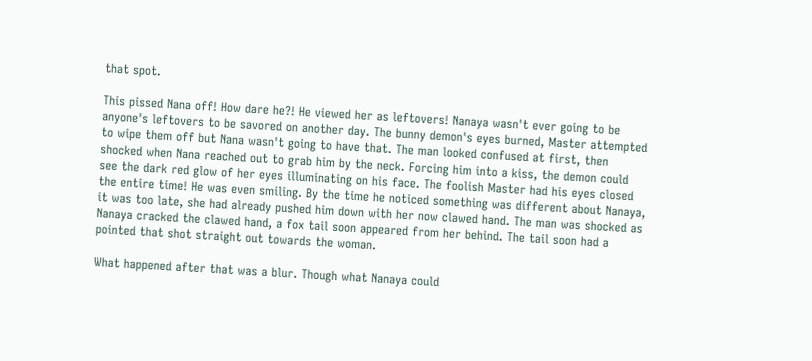that spot.

This pissed Nana off! How dare he?! He viewed her as leftovers! Nanaya wasn't ever going to be anyone's leftovers to be savored on another day. The bunny demon's eyes burned, Master attempted to wipe them off but Nana wasn't going to have that. The man looked confused at first, then shocked when Nana reached out to grab him by the neck. Forcing him into a kiss, the demon could see the dark red glow of her eyes illuminating on his face. The foolish Master had his eyes closed the entire time! He was even smiling. By the time he noticed something was different about Nanaya, it was too late, she had already pushed him down with her now clawed hand. The man was shocked as Nanaya cracked the clawed hand, a fox tail soon appeared from her behind. The tail soon had a pointed that shot straight out towards the woman.

What happened after that was a blur. Though what Nanaya could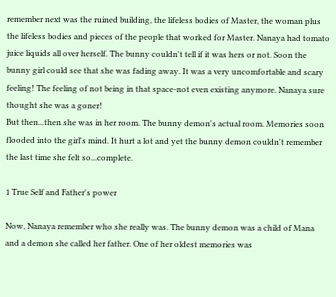remember next was the ruined building, the lifeless bodies of Master, the woman plus the lifeless bodies and pieces of the people that worked for Master. Nanaya had tomato juice liquids all over herself. The bunny couldn't tell if it was hers or not. Soon the bunny girl could see that she was fading away. It was a very uncomfortable and scary feeling! The feeling of not being in that space-not even existing anymore. Nanaya sure thought she was a goner!
But then...then she was in her room. The bunny demon's actual room. Memories soon flooded into the girl's mind. It hurt a lot and yet the bunny demon couldn't remember the last time she felt so...complete.

1 True Self and Father's power

Now, Nanaya remember who she really was. The bunny demon was a child of Mana and a demon she called her father. One of her oldest memories was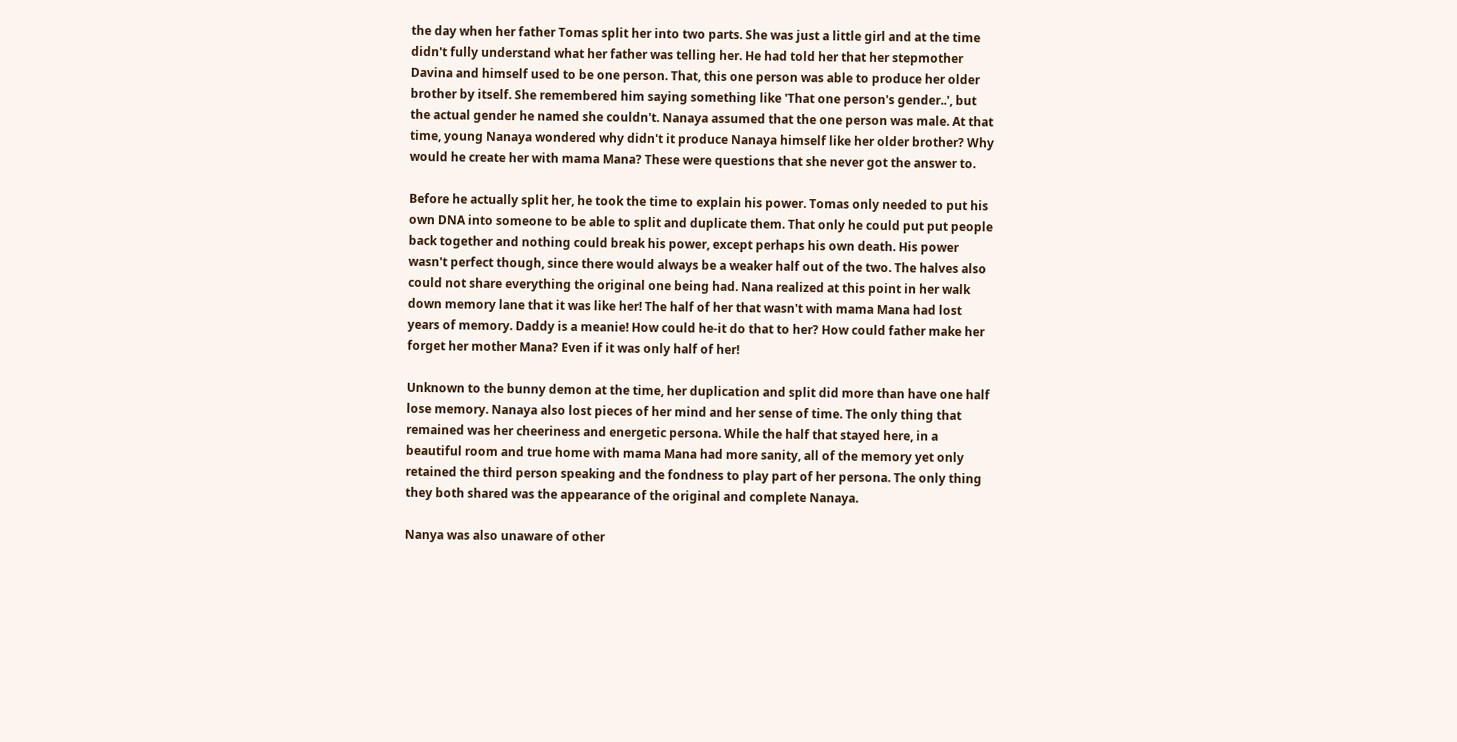the day when her father Tomas split her into two parts. She was just a little girl and at the time didn't fully understand what her father was telling her. He had told her that her stepmother Davina and himself used to be one person. That, this one person was able to produce her older brother by itself. She remembered him saying something like 'That one person's gender..', but the actual gender he named she couldn't. Nanaya assumed that the one person was male. At that time, young Nanaya wondered why didn't it produce Nanaya himself like her older brother? Why would he create her with mama Mana? These were questions that she never got the answer to.

Before he actually split her, he took the time to explain his power. Tomas only needed to put his own DNA into someone to be able to split and duplicate them. That only he could put put people back together and nothing could break his power, except perhaps his own death. His power wasn't perfect though, since there would always be a weaker half out of the two. The halves also could not share everything the original one being had. Nana realized at this point in her walk down memory lane that it was like her! The half of her that wasn't with mama Mana had lost years of memory. Daddy is a meanie! How could he-it do that to her? How could father make her forget her mother Mana? Even if it was only half of her!

Unknown to the bunny demon at the time, her duplication and split did more than have one half lose memory. Nanaya also lost pieces of her mind and her sense of time. The only thing that remained was her cheeriness and energetic persona. While the half that stayed here, in a beautiful room and true home with mama Mana had more sanity, all of the memory yet only retained the third person speaking and the fondness to play part of her persona. The only thing they both shared was the appearance of the original and complete Nanaya.

Nanya was also unaware of other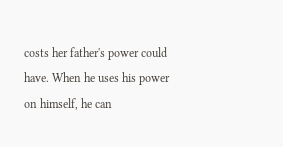costs her father's power could have. When he uses his power on himself, he can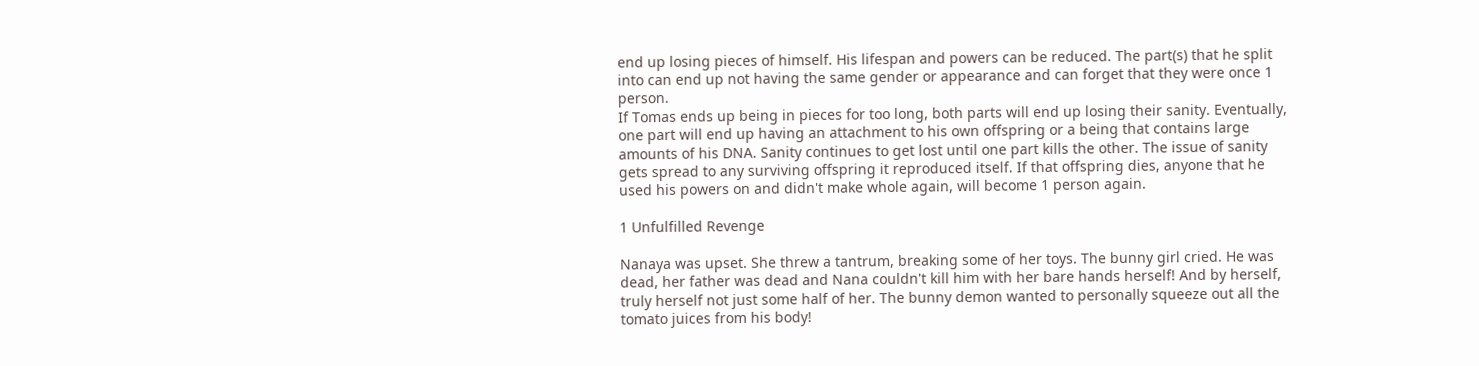end up losing pieces of himself. His lifespan and powers can be reduced. The part(s) that he split into can end up not having the same gender or appearance and can forget that they were once 1 person.
If Tomas ends up being in pieces for too long, both parts will end up losing their sanity. Eventually, one part will end up having an attachment to his own offspring or a being that contains large amounts of his DNA. Sanity continues to get lost until one part kills the other. The issue of sanity gets spread to any surviving offspring it reproduced itself. If that offspring dies, anyone that he used his powers on and didn't make whole again, will become 1 person again.

1 Unfulfilled Revenge

Nanaya was upset. She threw a tantrum, breaking some of her toys. The bunny girl cried. He was dead, her father was dead and Nana couldn't kill him with her bare hands herself! And by herself, truly herself not just some half of her. The bunny demon wanted to personally squeeze out all the tomato juices from his body!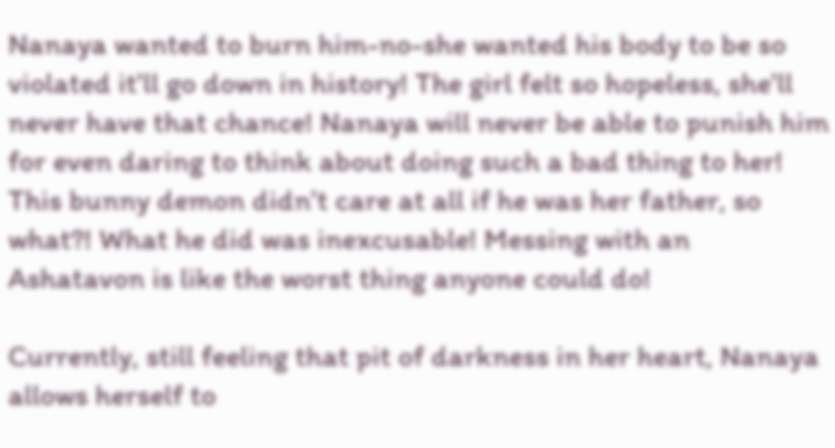Nanaya wanted to burn him-no-she wanted his body to be so violated it'll go down in history! The girl felt so hopeless, she'll never have that chance! Nanaya will never be able to punish him for even daring to think about doing such a bad thing to her! This bunny demon didn't care at all if he was her father, so what?! What he did was inexcusable! Messing with an Ashatavon is like the worst thing anyone could do!

Currently, still feeling that pit of darkness in her heart, Nanaya allows herself to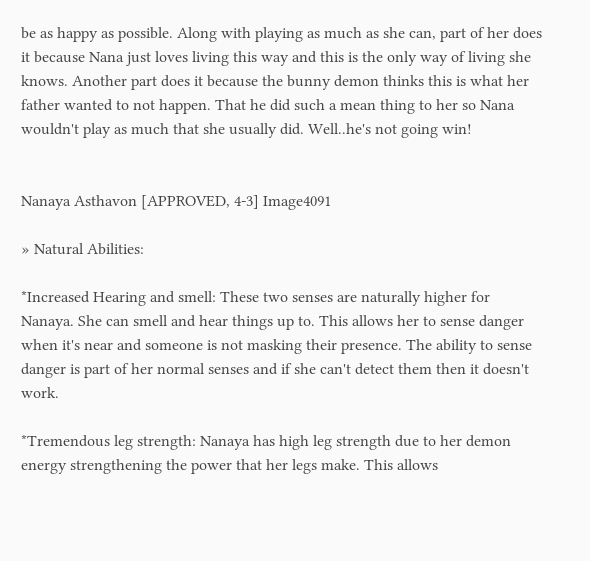be as happy as possible. Along with playing as much as she can, part of her does it because Nana just loves living this way and this is the only way of living she knows. Another part does it because the bunny demon thinks this is what her father wanted to not happen. That he did such a mean thing to her so Nana wouldn't play as much that she usually did. Well..he's not going win!


Nanaya Asthavon [APPROVED, 4-3] Image4091

» Natural Abilities:

*Increased Hearing and smell: These two senses are naturally higher for Nanaya. She can smell and hear things up to. This allows her to sense danger when it's near and someone is not masking their presence. The ability to sense danger is part of her normal senses and if she can't detect them then it doesn't work.

*Tremendous leg strength: Nanaya has high leg strength due to her demon energy strengthening the power that her legs make. This allows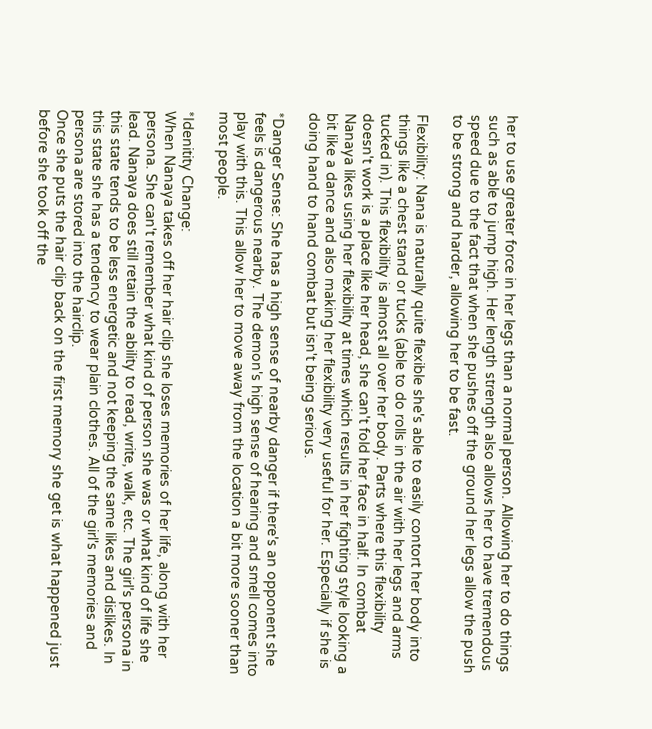her to use greater force in her legs than a normal person. Allowing her to do things such as able to jump high. Her length strength also allows her to have tremendous speed due to the fact that when she pushes off the ground her legs allow the push to be strong and harder, allowing her to be fast.

Flexibility: Nana is naturally quite flexible she's able to easily contort her body into things like a chest stand or tucks (able to do rolls in the air with her legs and arms tucked in). This flexibility is almost all over her body. Parts where this flexibility doesn't work is a place like her head, she can't fold her face in half. In combat Nanaya likes using her flexibility at times which results in her fighting style looking a bit like a dance and also making her flexibility very useful for her. Especially if she is doing hand to hand combat but isn't being serious.

*Danger Sense: She has a high sense of nearby danger if there's an opponent she feels is dangerous nearby. The demon's high sense of hearing and smell comes into play with this. This allow her to move away from the location a bit more sooner than most people.

*Idenitity Change:
When Nanaya takes off her hair clip she loses memories of her life, along with her persona. She can't remember what kind of person she was or what kind of life she lead. Nanaya does still retain the ability to read, write, walk, etc. The girl's persona in this state tends to be less energetic and not keeping the same likes and dislikes. In this state she has a tendency to wear plain clothes. All of the girl's memories and persona are stored into the hairclip.
Once she puts the hair clip back on the first memory she get is what happened just before she took off the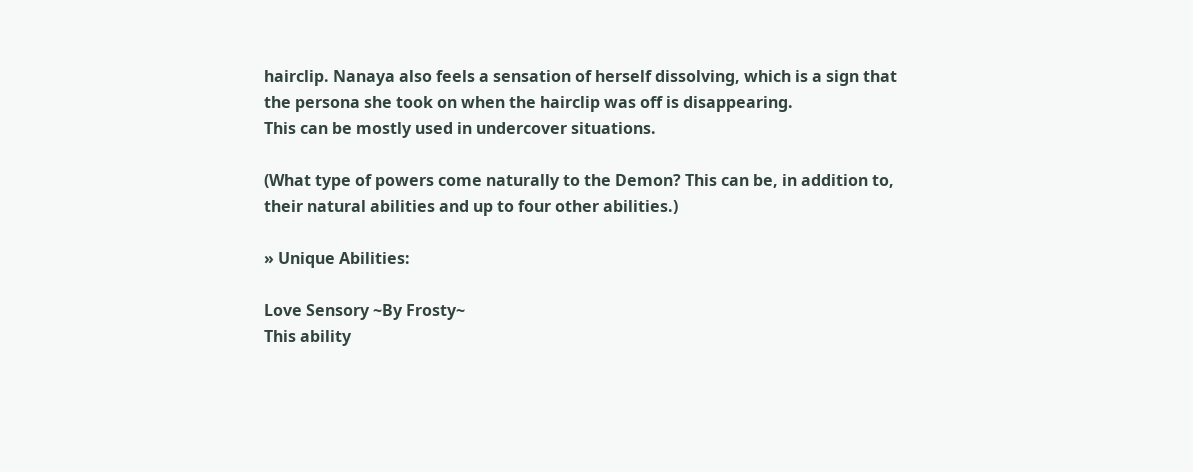hairclip. Nanaya also feels a sensation of herself dissolving, which is a sign that the persona she took on when the hairclip was off is disappearing.
This can be mostly used in undercover situations.

(What type of powers come naturally to the Demon? This can be, in addition to, their natural abilities and up to four other abilities.)

» Unique Abilities:

Love Sensory ~By Frosty~
This ability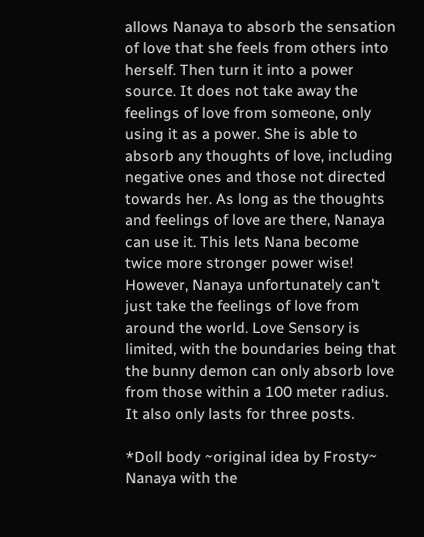allows Nanaya to absorb the sensation of love that she feels from others into herself. Then turn it into a power source. It does not take away the feelings of love from someone, only using it as a power. She is able to absorb any thoughts of love, including negative ones and those not directed towards her. As long as the thoughts and feelings of love are there, Nanaya can use it. This lets Nana become twice more stronger power wise! However, Nanaya unfortunately can't just take the feelings of love from around the world. Love Sensory is limited, with the boundaries being that the bunny demon can only absorb love from those within a 100 meter radius. It also only lasts for three posts.

*Doll body ~original idea by Frosty~
Nanaya with the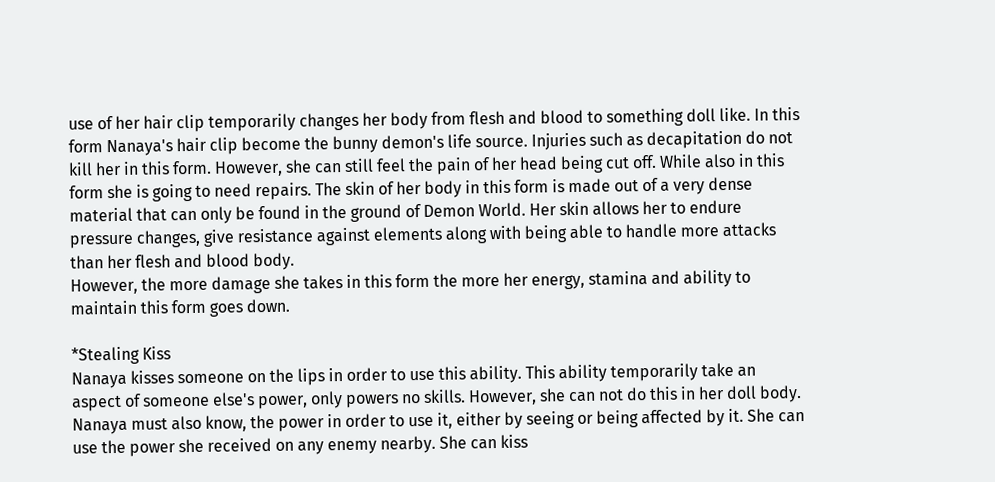use of her hair clip temporarily changes her body from flesh and blood to something doll like. In this form Nanaya's hair clip become the bunny demon's life source. Injuries such as decapitation do not kill her in this form. However, she can still feel the pain of her head being cut off. While also in this form she is going to need repairs. The skin of her body in this form is made out of a very dense material that can only be found in the ground of Demon World. Her skin allows her to endure pressure changes, give resistance against elements along with being able to handle more attacks than her flesh and blood body.
However, the more damage she takes in this form the more her energy, stamina and ability to maintain this form goes down.

*Stealing Kiss
Nanaya kisses someone on the lips in order to use this ability. This ability temporarily take an aspect of someone else's power, only powers no skills. However, she can not do this in her doll body. Nanaya must also know, the power in order to use it, either by seeing or being affected by it. She can use the power she received on any enemy nearby. She can kiss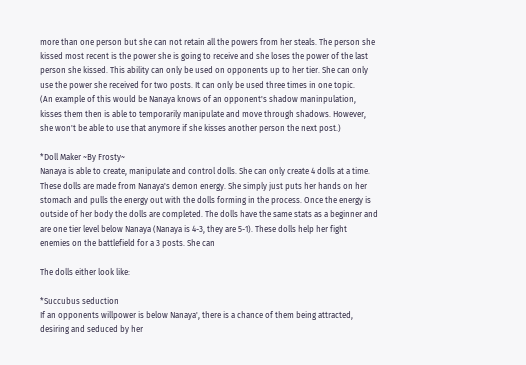more than one person but she can not retain all the powers from her steals. The person she kissed most recent is the power she is going to receive and she loses the power of the last person she kissed. This ability can only be used on opponents up to her tier. She can only use the power she received for two posts. It can only be used three times in one topic.
(An example of this would be Nanaya knows of an opponent's shadow maninpulation, kisses them then is able to temporarily manipulate and move through shadows. However, she won't be able to use that anymore if she kisses another person the next post.)

*Doll Maker ~By Frosty~
Nanaya is able to create, manipulate and control dolls. She can only create 4 dolls at a time. These dolls are made from Nanaya's demon energy. She simply just puts her hands on her stomach and pulls the energy out with the dolls forming in the process. Once the energy is outside of her body the dolls are completed. The dolls have the same stats as a beginner and are one tier level below Nanaya (Nanaya is 4-3, they are 5-1). These dolls help her fight enemies on the battlefield for a 3 posts. She can

The dolls either look like:

*Succubus seduction
If an opponents willpower is below Nanaya', there is a chance of them being attracted, desiring and seduced by her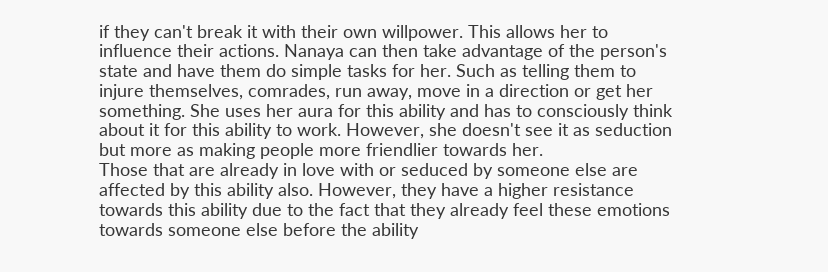if they can't break it with their own willpower. This allows her to influence their actions. Nanaya can then take advantage of the person's state and have them do simple tasks for her. Such as telling them to injure themselves, comrades, run away, move in a direction or get her something. She uses her aura for this ability and has to consciously think about it for this ability to work. However, she doesn't see it as seduction but more as making people more friendlier towards her.
Those that are already in love with or seduced by someone else are affected by this ability also. However, they have a higher resistance towards this ability due to the fact that they already feel these emotions towards someone else before the ability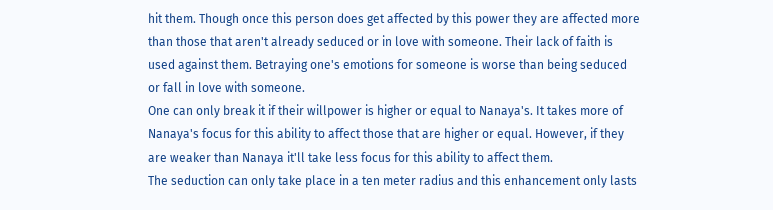hit them. Though once this person does get affected by this power they are affected more than those that aren't already seduced or in love with someone. Their lack of faith is used against them. Betraying one's emotions for someone is worse than being seduced or fall in love with someone.
One can only break it if their willpower is higher or equal to Nanaya's. It takes more of Nanaya's focus for this ability to affect those that are higher or equal. However, if they are weaker than Nanaya it'll take less focus for this ability to affect them.
The seduction can only take place in a ten meter radius and this enhancement only lasts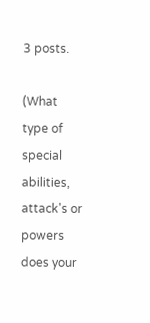3 posts.

(What type of special abilities, attack's or powers does your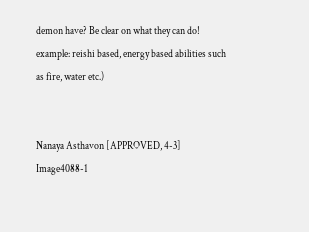demon have? Be clear on what they can do! example: reishi based, energy based abilities such as fire, water etc.)


Nanaya Asthavon [APPROVED, 4-3] Image4088-1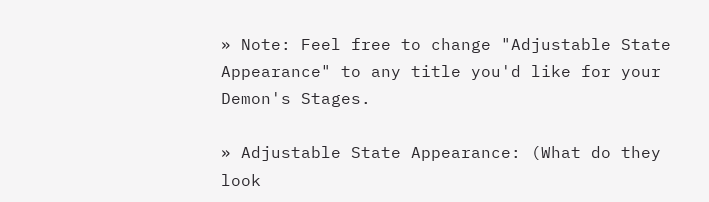» Note: Feel free to change "Adjustable State Appearance" to any title you'd like for your Demon's Stages.

» Adjustable State Appearance: (What do they look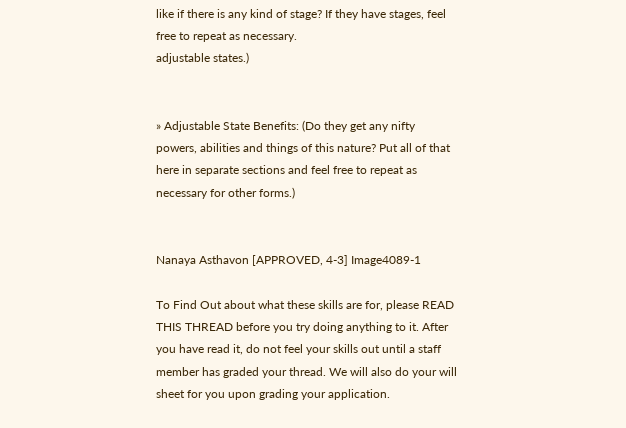like if there is any kind of stage? If they have stages, feel free to repeat as necessary.
adjustable states.)


» Adjustable State Benefits: (Do they get any nifty powers, abilities and things of this nature? Put all of that here in separate sections and feel free to repeat as necessary for other forms.)


Nanaya Asthavon [APPROVED, 4-3] Image4089-1

To Find Out about what these skills are for, please READ THIS THREAD before you try doing anything to it. After you have read it, do not feel your skills out until a staff member has graded your thread. We will also do your will sheet for you upon grading your application.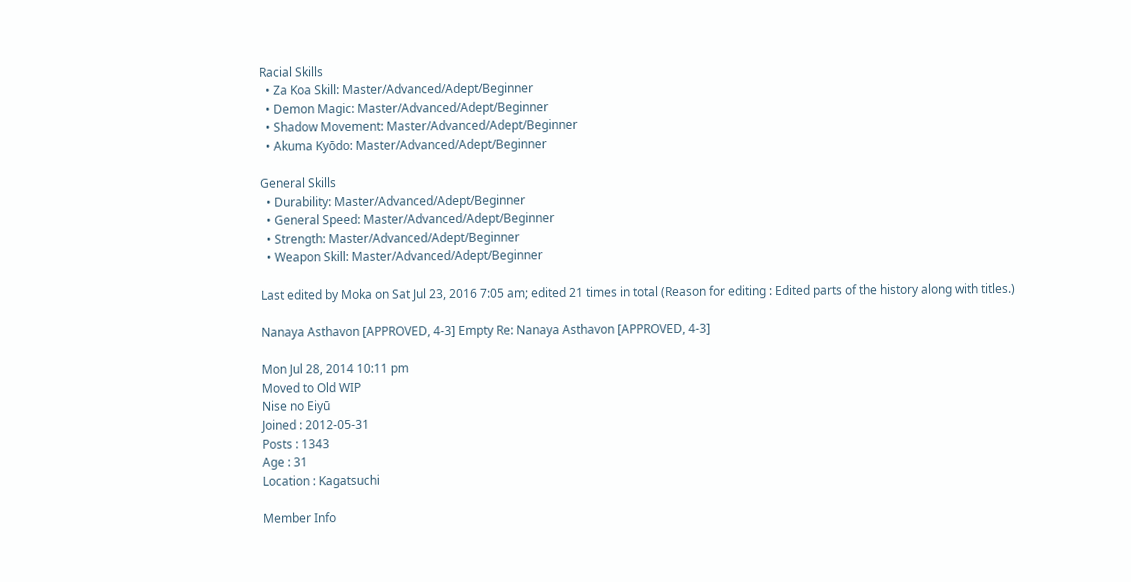Racial Skills
  • Za Koa Skill: Master/Advanced/Adept/Beginner
  • Demon Magic: Master/Advanced/Adept/Beginner
  • Shadow Movement: Master/Advanced/Adept/Beginner
  • Akuma Kyōdo: Master/Advanced/Adept/Beginner

General Skills
  • Durability: Master/Advanced/Adept/Beginner
  • General Speed: Master/Advanced/Adept/Beginner
  • Strength: Master/Advanced/Adept/Beginner
  • Weapon Skill: Master/Advanced/Adept/Beginner

Last edited by Moka on Sat Jul 23, 2016 7:05 am; edited 21 times in total (Reason for editing : Edited parts of the history along with titles.)

Nanaya Asthavon [APPROVED, 4-3] Empty Re: Nanaya Asthavon [APPROVED, 4-3]

Mon Jul 28, 2014 10:11 pm
Moved to Old WIP
Nise no Eiyū
Joined : 2012-05-31
Posts : 1343
Age : 31
Location : Kagatsuchi

Member Info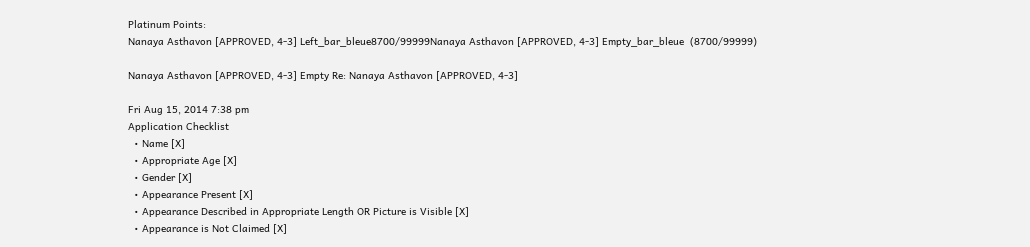Platinum Points:
Nanaya Asthavon [APPROVED, 4-3] Left_bar_bleue8700/99999Nanaya Asthavon [APPROVED, 4-3] Empty_bar_bleue  (8700/99999)

Nanaya Asthavon [APPROVED, 4-3] Empty Re: Nanaya Asthavon [APPROVED, 4-3]

Fri Aug 15, 2014 7:38 pm
Application Checklist
  • Name [X]
  • Appropriate Age [X]
  • Gender [X]
  • Appearance Present [X]
  • Appearance Described in Appropriate Length OR Picture is Visible [X]
  • Appearance is Not Claimed [X]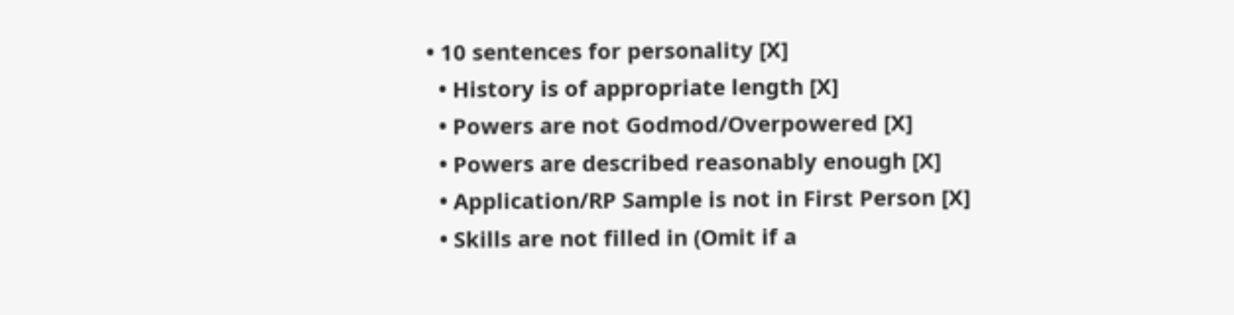• 10 sentences for personality [X]
  • History is of appropriate length [X]
  • Powers are not Godmod/Overpowered [X]
  • Powers are described reasonably enough [X]
  • Application/RP Sample is not in First Person [X]
  • Skills are not filled in (Omit if a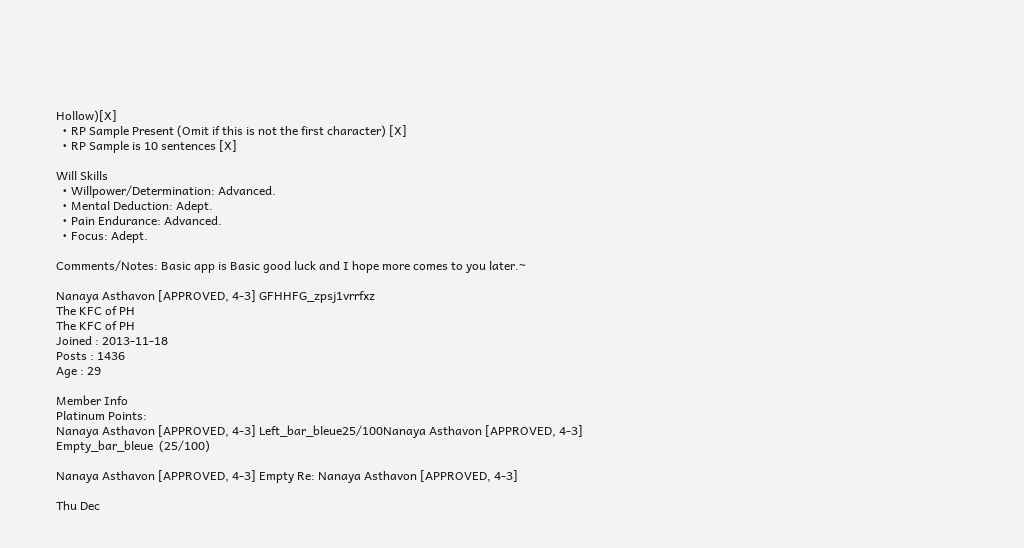Hollow)[X]
  • RP Sample Present (Omit if this is not the first character) [X]
  • RP Sample is 10 sentences [X]

Will Skills
  • Willpower/Determination: Advanced.
  • Mental Deduction: Adept.
  • Pain Endurance: Advanced.
  • Focus: Adept.

Comments/Notes: Basic app is Basic good luck and I hope more comes to you later.~

Nanaya Asthavon [APPROVED, 4-3] GFHHFG_zpsj1vrrfxz
The KFC of PH
The KFC of PH
Joined : 2013-11-18
Posts : 1436
Age : 29

Member Info
Platinum Points:
Nanaya Asthavon [APPROVED, 4-3] Left_bar_bleue25/100Nanaya Asthavon [APPROVED, 4-3] Empty_bar_bleue  (25/100)

Nanaya Asthavon [APPROVED, 4-3] Empty Re: Nanaya Asthavon [APPROVED, 4-3]

Thu Dec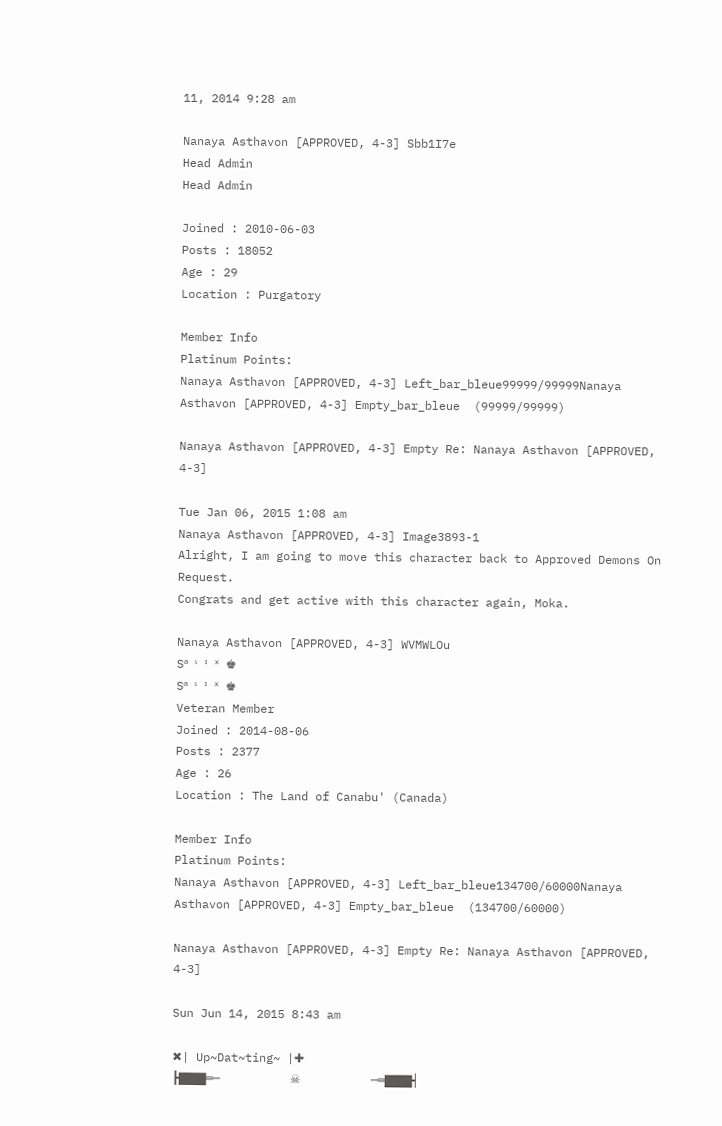11, 2014 9:28 am

Nanaya Asthavon [APPROVED, 4-3] Sbb1I7e
Head Admin
Head Admin

Joined : 2010-06-03
Posts : 18052
Age : 29
Location : Purgatory

Member Info
Platinum Points:
Nanaya Asthavon [APPROVED, 4-3] Left_bar_bleue99999/99999Nanaya Asthavon [APPROVED, 4-3] Empty_bar_bleue  (99999/99999)

Nanaya Asthavon [APPROVED, 4-3] Empty Re: Nanaya Asthavon [APPROVED, 4-3]

Tue Jan 06, 2015 1:08 am
Nanaya Asthavon [APPROVED, 4-3] Image3893-1
Alright, I am going to move this character back to Approved Demons On Request.
Congrats and get active with this character again, Moka.

Nanaya Asthavon [APPROVED, 4-3] WVMWLOu
Sᵃ ᶥ ᶦ ˣ ♚
Sᵃ ᶥ ᶦ ˣ ♚
Veteran Member
Joined : 2014-08-06
Posts : 2377
Age : 26
Location : The Land of Canabu' (Canada)

Member Info
Platinum Points:
Nanaya Asthavon [APPROVED, 4-3] Left_bar_bleue134700/60000Nanaya Asthavon [APPROVED, 4-3] Empty_bar_bleue  (134700/60000)

Nanaya Asthavon [APPROVED, 4-3] Empty Re: Nanaya Asthavon [APPROVED, 4-3]

Sun Jun 14, 2015 8:43 am

✖| Up~Dat~ting~ |✚
┣▇▇▇═─          ☠          ─═▇▇▇┥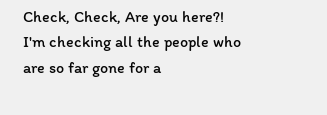Check, Check, Are you here?!
I'm checking all the people who are so far gone for a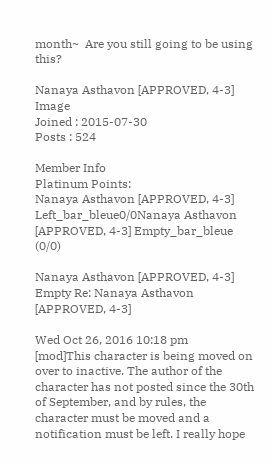month~  Are you still going to be using this?

Nanaya Asthavon [APPROVED, 4-3] Image
Joined : 2015-07-30
Posts : 524

Member Info
Platinum Points:
Nanaya Asthavon [APPROVED, 4-3] Left_bar_bleue0/0Nanaya Asthavon [APPROVED, 4-3] Empty_bar_bleue  (0/0)

Nanaya Asthavon [APPROVED, 4-3] Empty Re: Nanaya Asthavon [APPROVED, 4-3]

Wed Oct 26, 2016 10:18 pm
[mod]This character is being moved on over to inactive. The author of the character has not posted since the 30th of September, and by rules, the character must be moved and a notification must be left. I really hope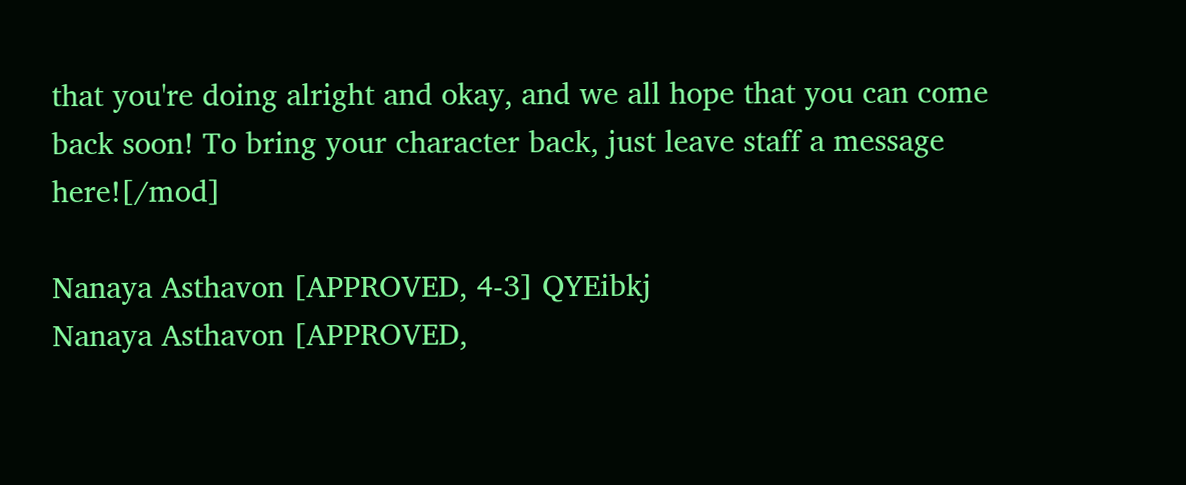that you're doing alright and okay, and we all hope that you can come back soon! To bring your character back, just leave staff a message here![/mod]

Nanaya Asthavon [APPROVED, 4-3] QYEibkj
Nanaya Asthavon [APPROVED,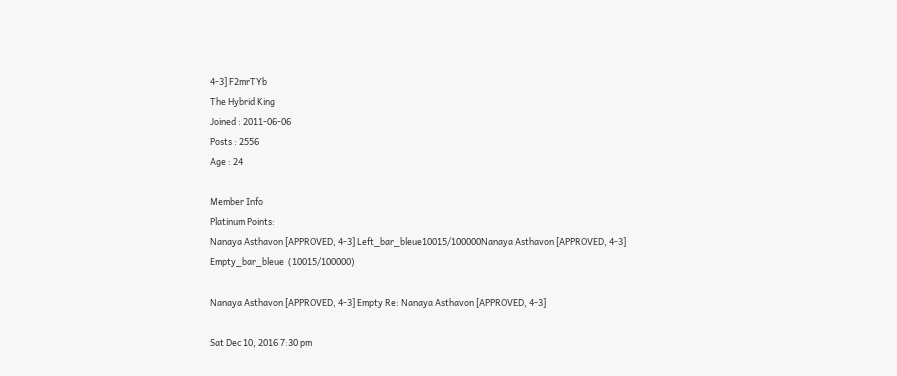4-3] F2mrTYb
The Hybrid King
Joined : 2011-06-06
Posts : 2556
Age : 24

Member Info
Platinum Points:
Nanaya Asthavon [APPROVED, 4-3] Left_bar_bleue10015/100000Nanaya Asthavon [APPROVED, 4-3] Empty_bar_bleue  (10015/100000)

Nanaya Asthavon [APPROVED, 4-3] Empty Re: Nanaya Asthavon [APPROVED, 4-3]

Sat Dec 10, 2016 7:30 pm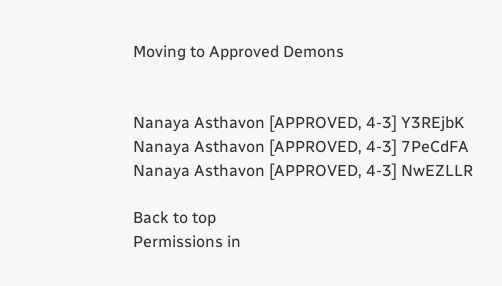Moving to Approved Demons


Nanaya Asthavon [APPROVED, 4-3] Y3REjbK
Nanaya Asthavon [APPROVED, 4-3] 7PeCdFA
Nanaya Asthavon [APPROVED, 4-3] NwEZLLR

Back to top
Permissions in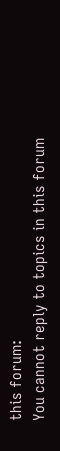this forum:
You cannot reply to topics in this forum